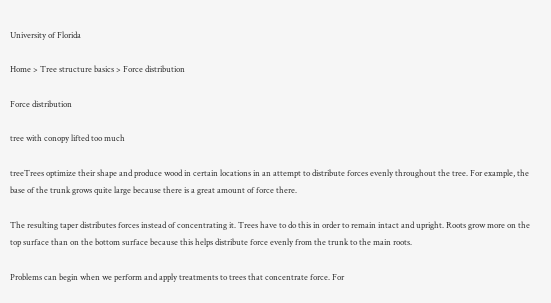University of Florida

Home > Tree structure basics > Force distribution

Force distribution

tree with conopy lifted too much

treeTrees optimize their shape and produce wood in certain locations in an attempt to distribute forces evenly throughout the tree. For example, the base of the trunk grows quite large because there is a great amount of force there.

The resulting taper distributes forces instead of concentrating it. Trees have to do this in order to remain intact and upright. Roots grow more on the top surface than on the bottom surface because this helps distribute force evenly from the trunk to the main roots.

Problems can begin when we perform and apply treatments to trees that concentrate force. For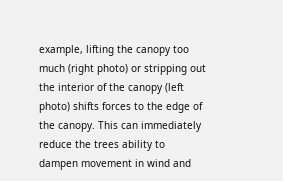example, lifting the canopy too much (right photo) or stripping out the interior of the canopy (left photo) shifts forces to the edge of the canopy. This can immediately reduce the trees ability to dampen movement in wind and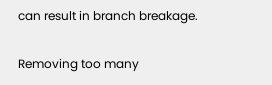can result in branch breakage.

Removing too many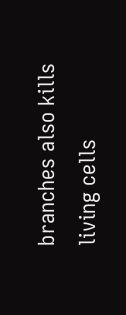branches also kills living cells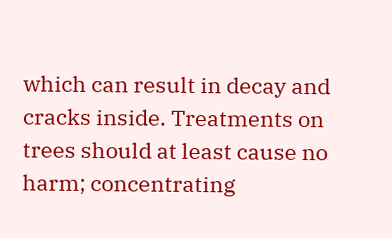which can result in decay and cracks inside. Treatments on trees should at least cause no harm; concentrating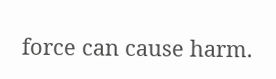force can cause harm.